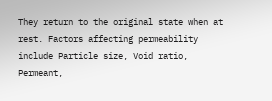They return to the original state when at rest. Factors affecting permeability include Particle size, Void ratio, Permeant,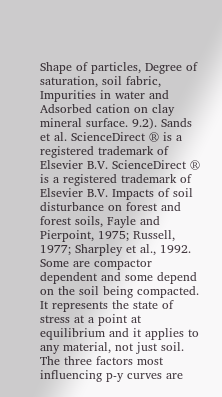Shape of particles, Degree of saturation, soil fabric, Impurities in water and Adsorbed cation on clay mineral surface. 9.2). Sands et al. ScienceDirect ® is a registered trademark of Elsevier B.V. ScienceDirect ® is a registered trademark of Elsevier B.V. Impacts of soil disturbance on forest and forest soils, Fayle and Pierpoint, 1975; Russell, 1977; Sharpley et al., 1992. Some are compactor dependent and some depend on the soil being compacted. It represents the state of stress at a point at equilibrium and it applies to any material, not just soil. The three factors most influencing p-y curves are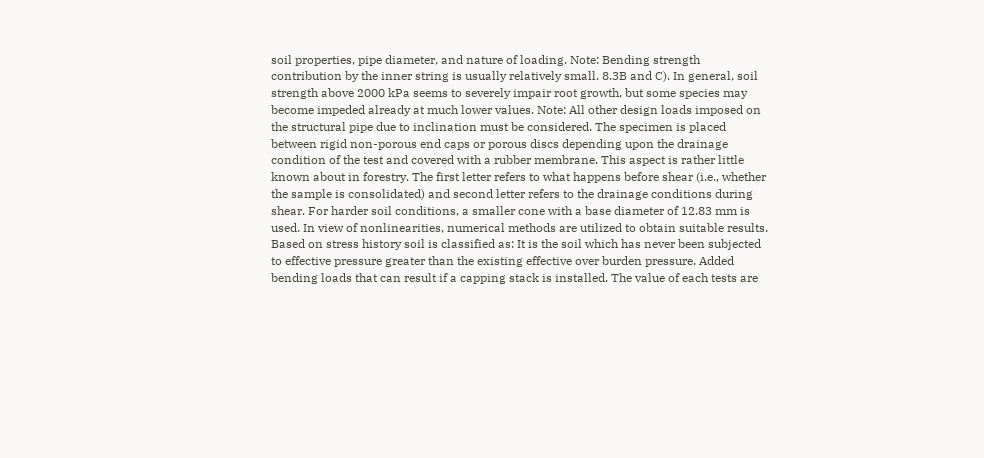soil properties, pipe diameter, and nature of loading. Note: Bending strength contribution by the inner string is usually relatively small. 8.3B and C). In general, soil strength above 2000 kPa seems to severely impair root growth, but some species may become impeded already at much lower values. Note: All other design loads imposed on the structural pipe due to inclination must be considered. The specimen is placed between rigid non-porous end caps or porous discs depending upon the drainage condition of the test and covered with a rubber membrane. This aspect is rather little known about in forestry. The first letter refers to what happens before shear (i.e., whether the sample is consolidated) and second letter refers to the drainage conditions during shear. For harder soil conditions, a smaller cone with a base diameter of 12.83 mm is used. In view of nonlinearities, numerical methods are utilized to obtain suitable results. Based on stress history soil is classified as: It is the soil which has never been subjected to effective pressure greater than the existing effective over burden pressure. Added bending loads that can result if a capping stack is installed. The value of each tests are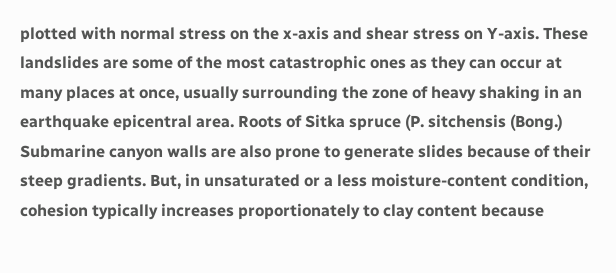plotted with normal stress on the x-axis and shear stress on Y-axis. These landslides are some of the most catastrophic ones as they can occur at many places at once, usually surrounding the zone of heavy shaking in an earthquake epicentral area. Roots of Sitka spruce (P. sitchensis (Bong.) Submarine canyon walls are also prone to generate slides because of their steep gradients. But, in unsaturated or a less moisture-content condition, cohesion typically increases proportionately to clay content because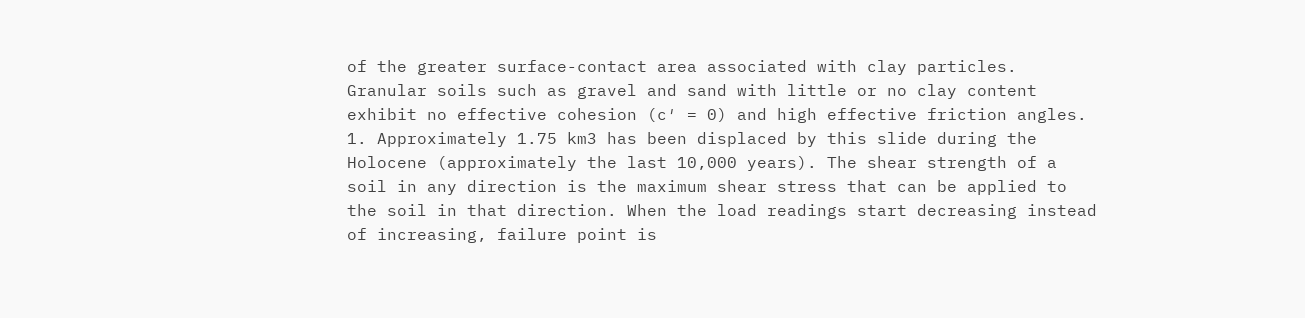of the greater surface-contact area associated with clay particles. Granular soils such as gravel and sand with little or no clay content exhibit no effective cohesion (c′ = 0) and high effective friction angles. 1. Approximately 1.75 km3 has been displaced by this slide during the Holocene (approximately the last 10,000 years). The shear strength of a soil in any direction is the maximum shear stress that can be applied to the soil in that direction. When the load readings start decreasing instead of increasing, failure point is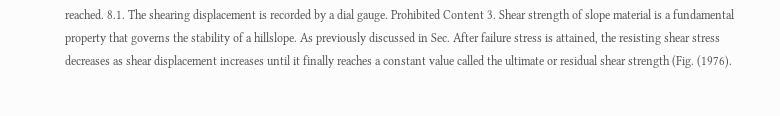reached. 8.1. The shearing displacement is recorded by a dial gauge. Prohibited Content 3. Shear strength of slope material is a fundamental property that governs the stability of a hillslope. As previously discussed in Sec. After failure stress is attained, the resisting shear stress decreases as shear displacement increases until it finally reaches a constant value called the ultimate or residual shear strength (Fig. (1976).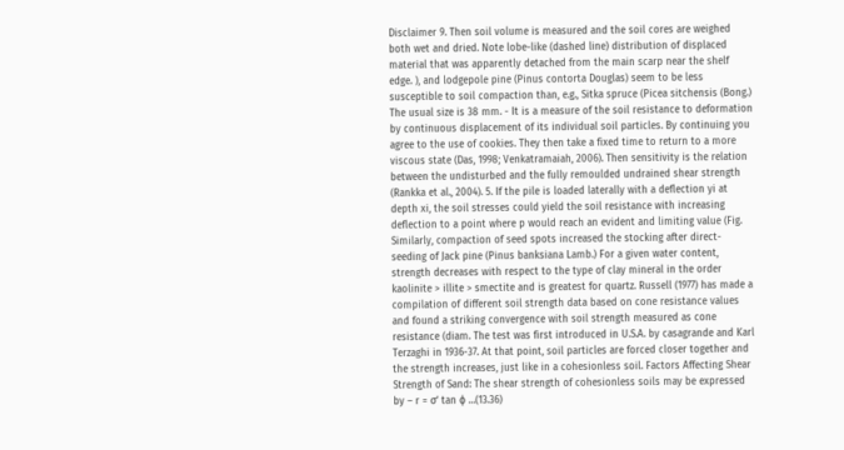Disclaimer 9. Then soil volume is measured and the soil cores are weighed both wet and dried. Note lobe-like (dashed line) distribution of displaced material that was apparently detached from the main scarp near the shelf edge. ), and lodgepole pine (Pinus contorta Douglas) seem to be less susceptible to soil compaction than, e.g., Sitka spruce (Picea sitchensis (Bong.) The usual size is 38 mm. - It is a measure of the soil resistance to deformation by continuous displacement of its individual soil particles. By continuing you agree to the use of cookies. They then take a fixed time to return to a more viscous state (Das, 1998; Venkatramaiah, 2006). Then sensitivity is the relation between the undisturbed and the fully remoulded undrained shear strength (Rankka et al., 2004). 5. If the pile is loaded laterally with a deflection yi at depth xi, the soil stresses could yield the soil resistance with increasing deflection to a point where p would reach an evident and limiting value (Fig. Similarly, compaction of seed spots increased the stocking after direct-seeding of Jack pine (Pinus banksiana Lamb.) For a given water content, strength decreases with respect to the type of clay mineral in the order kaolinite > illite > smectite and is greatest for quartz. Russell (1977) has made a compilation of different soil strength data based on cone resistance values and found a striking convergence with soil strength measured as cone resistance (diam. The test was first introduced in U.S.A. by casagrande and Karl Terzaghi in 1936-37. At that point, soil particles are forced closer together and the strength increases, just like in a cohesionless soil. Factors Affecting Shear Strength of Sand: The shear strength of cohesionless soils may be expressed by – r = σ‘ tan ɸ …(13.36)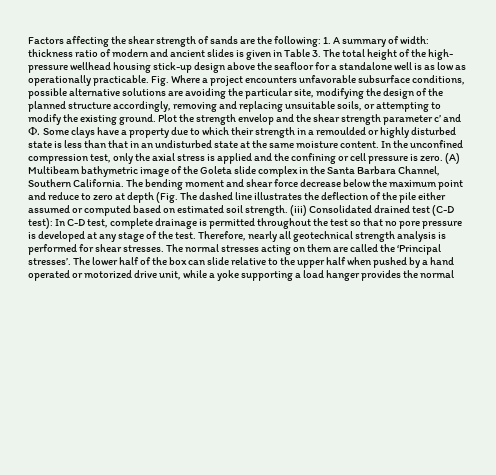Factors affecting the shear strength of sands are the following: 1. A summary of width: thickness ratio of modern and ancient slides is given in Table 3. The total height of the high-pressure wellhead housing stick-up design above the seafloor for a standalone well is as low as operationally practicable. Fig. Where a project encounters unfavorable subsurface conditions, possible alternative solutions are avoiding the particular site, modifying the design of the planned structure accordingly, removing and replacing unsuitable soils, or attempting to modify the existing ground. Plot the strength envelop and the shear strength parameter c’ and Ф. Some clays have a property due to which their strength in a remoulded or highly disturbed state is less than that in an undisturbed state at the same moisture content. In the unconfined compression test, only the axial stress is applied and the confining or cell pressure is zero. (A) Multibeam bathymetric image of the Goleta slide complex in the Santa Barbara Channel, Southern California. The bending moment and shear force decrease below the maximum point and reduce to zero at depth (Fig. The dashed line illustrates the deflection of the pile either assumed or computed based on estimated soil strength. (iii) Consolidated drained test (C-D test): In C-D test, complete drainage is permitted throughout the test so that no pore pressure is developed at any stage of the test. Therefore, nearly all geotechnical strength analysis is performed for shear stresses. The normal stresses acting on them are called the ‘Principal stresses’. The lower half of the box can slide relative to the upper half when pushed by a hand operated or motorized drive unit, while a yoke supporting a load hanger provides the normal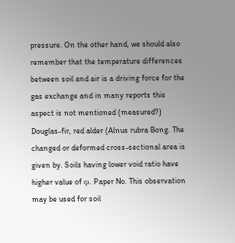pressure. On the other hand, we should also remember that the temperature differences between soil and air is a driving force for the gas exchange and in many reports this aspect is not mentioned (measured?) Douglas-fir, red alder (Alnus rubra Bong. The changed or deformed cross-sectional area is given by. Soils having lower void ratio have higher value of φ. Paper No. This observation may be used for soil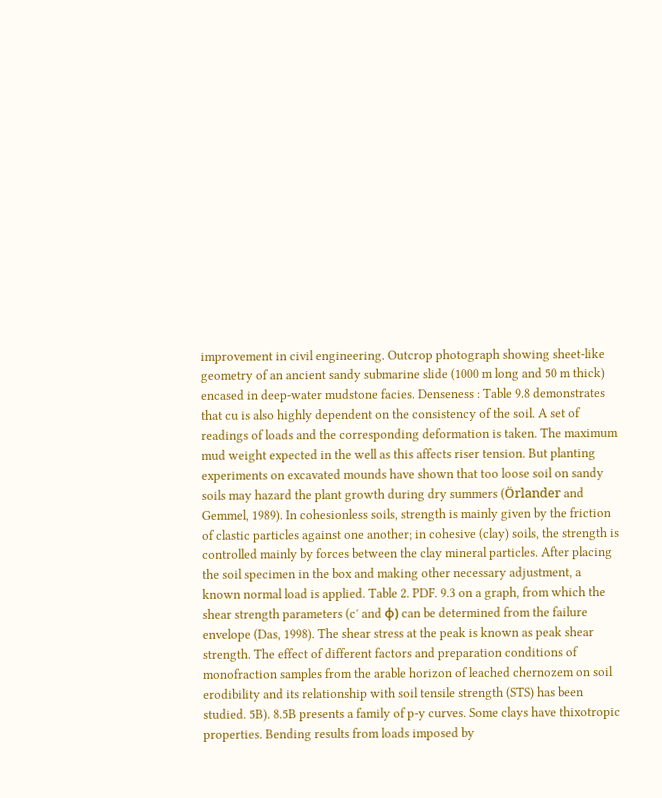improvement in civil engineering. Outcrop photograph showing sheet-like geometry of an ancient sandy submarine slide (1000 m long and 50 m thick) encased in deep-water mudstone facies. Denseness : Table 9.8 demonstrates that cu is also highly dependent on the consistency of the soil. A set of readings of loads and the corresponding deformation is taken. The maximum mud weight expected in the well as this affects riser tension. But planting experiments on excavated mounds have shown that too loose soil on sandy soils may hazard the plant growth during dry summers (Örlander and Gemmel, 1989). In cohesionless soils, strength is mainly given by the friction of clastic particles against one another; in cohesive (clay) soils, the strength is controlled mainly by forces between the clay mineral particles. After placing the soil specimen in the box and making other necessary adjustment, a known normal load is applied. Table 2. PDF. 9.3 on a graph, from which the shear strength parameters (c′ and ϕ) can be determined from the failure envelope (Das, 1998). The shear stress at the peak is known as peak shear strength. The effect of different factors and preparation conditions of monofraction samples from the arable horizon of leached chernozem on soil erodibility and its relationship with soil tensile strength (STS) has been studied. 5B). 8.5B presents a family of p-y curves. Some clays have thixotropic properties. Bending results from loads imposed by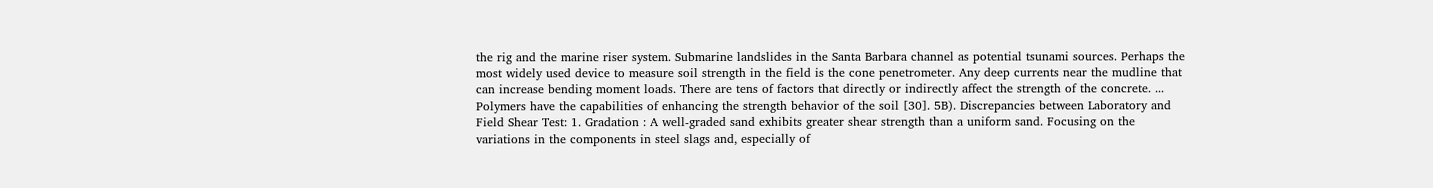the rig and the marine riser system. Submarine landslides in the Santa Barbara channel as potential tsunami sources. Perhaps the most widely used device to measure soil strength in the field is the cone penetrometer. Any deep currents near the mudline that can increase bending moment loads. There are tens of factors that directly or indirectly affect the strength of the concrete. ... Polymers have the capabilities of enhancing the strength behavior of the soil [30]. 5B). Discrepancies between Laboratory and Field Shear Test: 1. Gradation : A well-graded sand exhibits greater shear strength than a uniform sand. Focusing on the variations in the components in steel slags and, especially of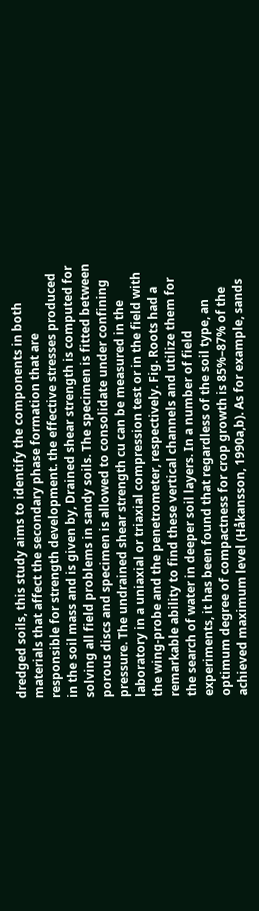dredged soils, this study aims to identify the components in both materials that affect the secondary phase formation that are responsible for strength development. the effective stresses produced in the soil mass and is given by, Drained shear strength is computed for solving all field problems in sandy soils. The specimen is fitted between porous discs and specimen is allowed to consolidate under confining pressure. The undrained shear strength cu can be measured in the laboratory in a uniaxial or triaxial compression test or in the field with the wing-probe and the penetrometer, respectively. Fig. Roots had a remarkable ability to find these vertical channels and utilize them for the search of water in deeper soil layers. In a number of field experiments, it has been found that regardless of the soil type, an optimum degree of compactness for crop growth is 85%–87% of the achieved maximum level (Håkansson, 1990a,b). As for example, sands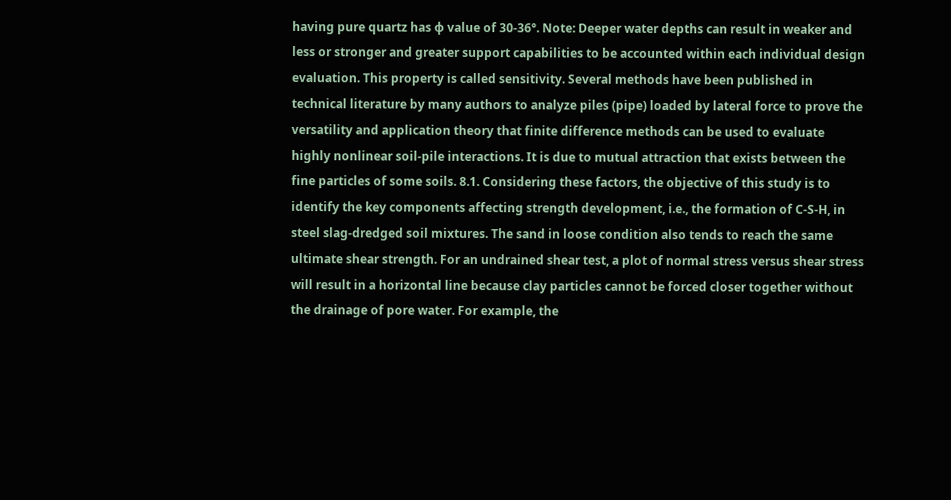having pure quartz has φ value of 30-36°. Note: Deeper water depths can result in weaker and less or stronger and greater support capabilities to be accounted within each individual design evaluation. This property is called sensitivity. Several methods have been published in technical literature by many authors to analyze piles (pipe) loaded by lateral force to prove the versatility and application theory that finite difference methods can be used to evaluate highly nonlinear soil-pile interactions. It is due to mutual attraction that exists between the fine particles of some soils. 8.1. Considering these factors, the objective of this study is to identify the key components affecting strength development, i.e., the formation of C-S-H, in steel slag-dredged soil mixtures. The sand in loose condition also tends to reach the same ultimate shear strength. For an undrained shear test, a plot of normal stress versus shear stress will result in a horizontal line because clay particles cannot be forced closer together without the drainage of pore water. For example, the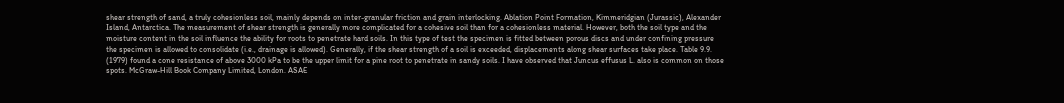shear strength of sand, a truly cohesionless soil, mainly depends on inter-granular friction and grain interlocking. Ablation Point Formation, Kimmeridgian (Jurassic), Alexander Island, Antarctica. The measurement of shear strength is generally more complicated for a cohesive soil than for a cohesionless material. However, both the soil type and the moisture content in the soil influence the ability for roots to penetrate hard soils. In this type of test the specimen is fitted between porous discs and under confining pressure the specimen is allowed to consolidate (i.e., drainage is allowed). Generally, if the shear strength of a soil is exceeded, displacements along shear surfaces take place. Table 9.9. (1979) found a cone resistance of above 3000 kPa to be the upper limit for a pine root to penetrate in sandy soils. I have observed that Juncus effusus L. also is common on those spots. McGraw-Hill Book Company Limited, London. ASAE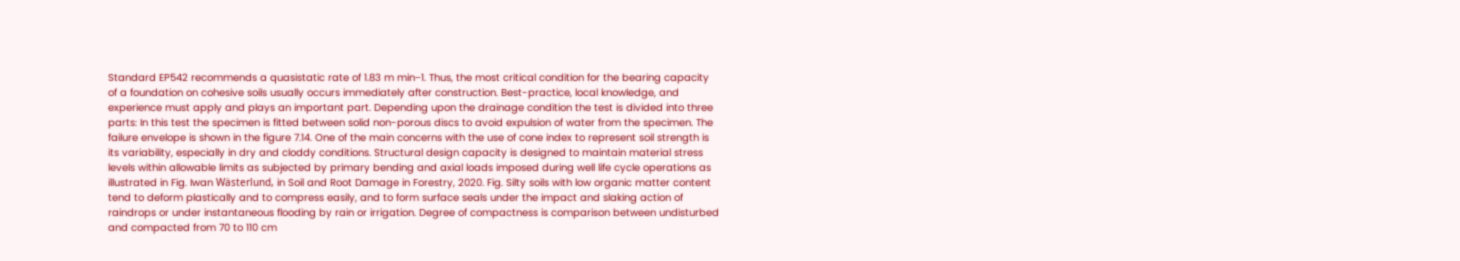Standard EP542 recommends a quasistatic rate of 1.83 m min−1. Thus, the most critical condition for the bearing capacity of a foundation on cohesive soils usually occurs immediately after construction. Best-practice, local knowledge, and experience must apply and plays an important part. Depending upon the drainage condition the test is divided into three parts: In this test the specimen is fitted between solid non-porous discs to avoid expulsion of water from the specimen. The failure envelope is shown in the figure 7.14. One of the main concerns with the use of cone index to represent soil strength is its variability, especially in dry and cloddy conditions. Structural design capacity is designed to maintain material stress levels within allowable limits as subjected by primary bending and axial loads imposed during well life cycle operations as illustrated in Fig. Iwan Wästerlund, in Soil and Root Damage in Forestry, 2020. Fig. Silty soils with low organic matter content tend to deform plastically and to compress easily, and to form surface seals under the impact and slaking action of raindrops or under instantaneous flooding by rain or irrigation. Degree of compactness is comparison between undisturbed and compacted from 70 to 110 cm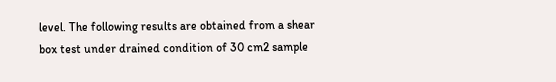level. The following results are obtained from a shear box test under drained condition of 30 cm2 sample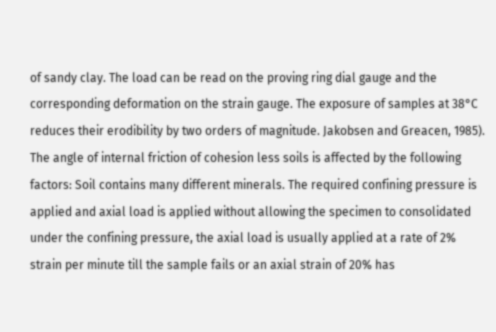of sandy clay. The load can be read on the proving ring dial gauge and the corresponding deformation on the strain gauge. The exposure of samples at 38°C reduces their erodibility by two orders of magnitude. Jakobsen and Greacen, 1985). The angle of internal friction of cohesion less soils is affected by the following factors: Soil contains many different minerals. The required confining pressure is applied and axial load is applied without allowing the specimen to consolidated under the confining pressure, the axial load is usually applied at a rate of 2% strain per minute till the sample fails or an axial strain of 20% has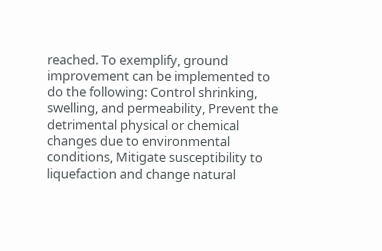reached. To exemplify, ground improvement can be implemented to do the following: Control shrinking, swelling, and permeability, Prevent the detrimental physical or chemical changes due to environmental conditions, Mitigate susceptibility to liquefaction and change natural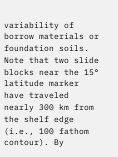variability of borrow materials or foundation soils. Note that two slide blocks near the 15° latitude marker have traveled nearly 300 km from the shelf edge (i.e., 100 fathom contour). By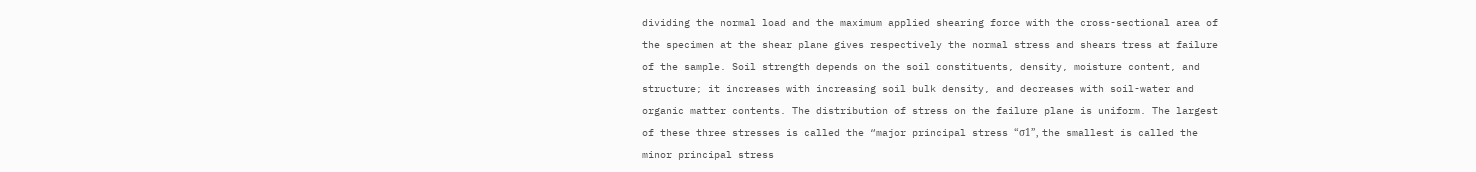dividing the normal load and the maximum applied shearing force with the cross-sectional area of the specimen at the shear plane gives respectively the normal stress and shears tress at failure of the sample. Soil strength depends on the soil constituents, density, moisture content, and structure; it increases with increasing soil bulk density, and decreases with soil-water and organic matter contents. The distribution of stress on the failure plane is uniform. The largest of these three stresses is called the “major principal stress “σ1”, the smallest is called the minor principal stress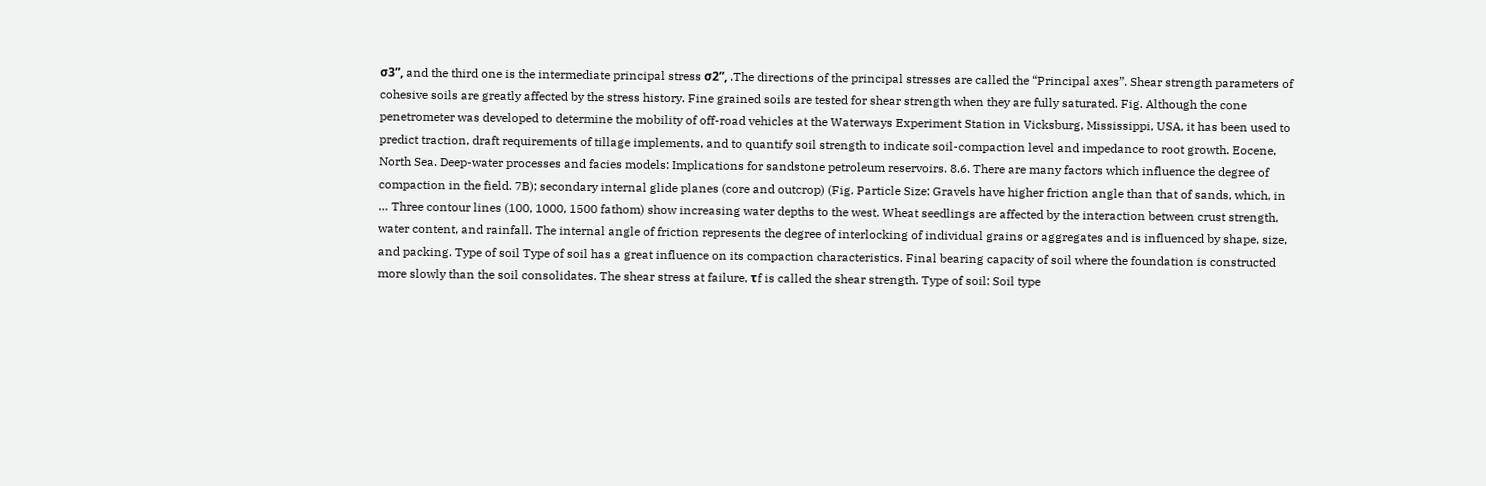σ3”, and the third one is the intermediate principal stress σ2”, .The directions of the principal stresses are called the “Principal axes”. Shear strength parameters of cohesive soils are greatly affected by the stress history. Fine grained soils are tested for shear strength when they are fully saturated. Fig. Although the cone penetrometer was developed to determine the mobility of off-road vehicles at the Waterways Experiment Station in Vicksburg, Mississippi, USA, it has been used to predict traction, draft requirements of tillage implements, and to quantify soil strength to indicate soil-compaction level and impedance to root growth. Eocene, North Sea. Deep-water processes and facies models: Implications for sandstone petroleum reservoirs. 8.6. There are many factors which influence the degree of compaction in the field. 7B); secondary internal glide planes (core and outcrop) (Fig. Particle Size: Gravels have higher friction angle than that of sands, which, in … Three contour lines (100, 1000, 1500 fathom) show increasing water depths to the west. Wheat seedlings are affected by the interaction between crust strength, water content, and rainfall. The internal angle of friction represents the degree of interlocking of individual grains or aggregates and is influenced by shape, size, and packing. Type of soil Type of soil has a great influence on its compaction characteristics. Final bearing capacity of soil where the foundation is constructed more slowly than the soil consolidates. The shear stress at failure, τf is called the shear strength. Type of soil: Soil type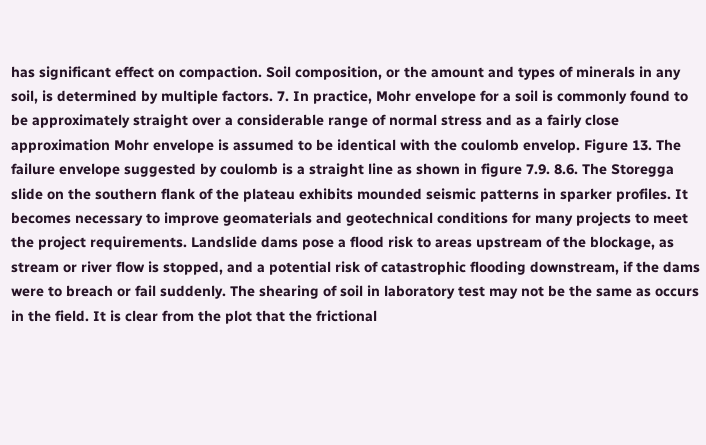has significant effect on compaction. Soil composition, or the amount and types of minerals in any soil, is determined by multiple factors. 7. In practice, Mohr envelope for a soil is commonly found to be approximately straight over a considerable range of normal stress and as a fairly close approximation Mohr envelope is assumed to be identical with the coulomb envelop. Figure 13. The failure envelope suggested by coulomb is a straight line as shown in figure 7.9. 8.6. The Storegga slide on the southern flank of the plateau exhibits mounded seismic patterns in sparker profiles. It becomes necessary to improve geomaterials and geotechnical conditions for many projects to meet the project requirements. Landslide dams pose a flood risk to areas upstream of the blockage, as stream or river flow is stopped, and a potential risk of catastrophic flooding downstream, if the dams were to breach or fail suddenly. The shearing of soil in laboratory test may not be the same as occurs in the field. It is clear from the plot that the frictional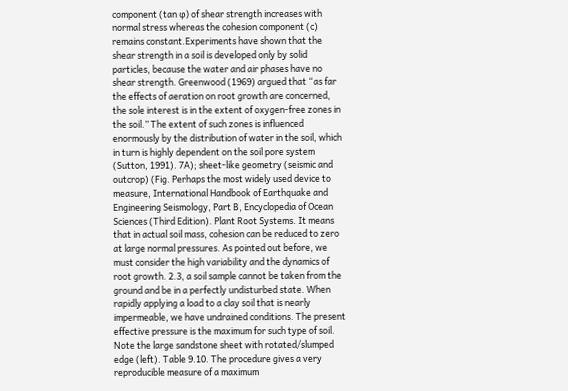component (tan φ) of shear strength increases with normal stress whereas the cohesion component (c) remains constant.Experiments have shown that the shear strength in a soil is developed only by solid particles, because the water and air phases have no shear strength. Greenwood (1969) argued that “as far the effects of aeration on root growth are concerned, the sole interest is in the extent of oxygen-free zones in the soil.” The extent of such zones is influenced enormously by the distribution of water in the soil, which in turn is highly dependent on the soil pore system (Sutton, 1991). 7A); sheet-like geometry (seismic and outcrop) (Fig. Perhaps the most widely used device to measure, International Handbook of Earthquake and Engineering Seismology, Part B, Encyclopedia of Ocean Sciences (Third Edition). Plant Root Systems. It means that in actual soil mass, cohesion can be reduced to zero at large normal pressures. As pointed out before, we must consider the high variability and the dynamics of root growth. 2.3, a soil sample cannot be taken from the ground and be in a perfectly undisturbed state. When rapidly applying a load to a clay soil that is nearly impermeable, we have undrained conditions. The present effective pressure is the maximum for such type of soil. Note the large sandstone sheet with rotated/slumped edge (left). Table 9.10. The procedure gives a very reproducible measure of a maximum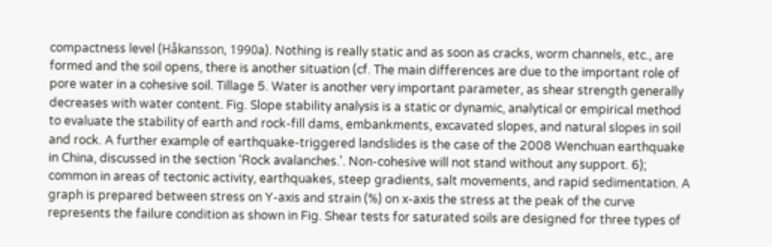compactness level (Håkansson, 1990a). Nothing is really static and as soon as cracks, worm channels, etc., are formed and the soil opens, there is another situation (cf. The main differences are due to the important role of pore water in a cohesive soil. Tillage 5. Water is another very important parameter, as shear strength generally decreases with water content. Fig. Slope stability analysis is a static or dynamic, analytical or empirical method to evaluate the stability of earth and rock-fill dams, embankments, excavated slopes, and natural slopes in soil and rock. A further example of earthquake-triggered landslides is the case of the 2008 Wenchuan earthquake in China, discussed in the section ‘Rock avalanches.'. Non-cohesive will not stand without any support. 6); common in areas of tectonic activity, earthquakes, steep gradients, salt movements, and rapid sedimentation. A graph is prepared between stress on Y-axis and strain (%) on x-axis the stress at the peak of the curve represents the failure condition as shown in Fig. Shear tests for saturated soils are designed for three types of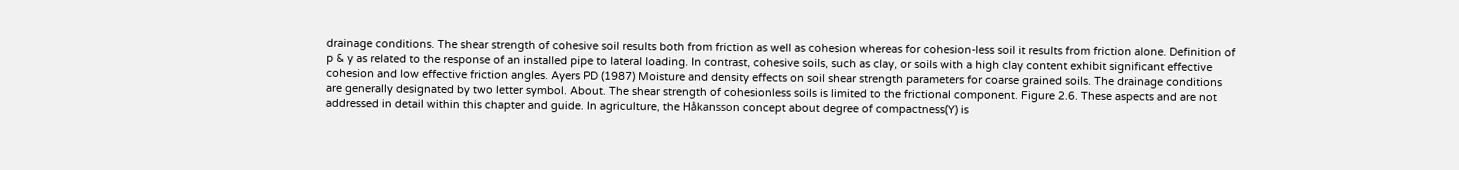drainage conditions. The shear strength of cohesive soil results both from friction as well as cohesion whereas for cohesion-less soil it results from friction alone. Definition of p & y as related to the response of an installed pipe to lateral loading. In contrast, cohesive soils, such as clay, or soils with a high clay content exhibit significant effective cohesion and low effective friction angles. Ayers PD (1987) Moisture and density effects on soil shear strength parameters for coarse grained soils. The drainage conditions are generally designated by two letter symbol. About. The shear strength of cohesionless soils is limited to the frictional component. Figure 2.6. These aspects and are not addressed in detail within this chapter and guide. In agriculture, the Håkansson concept about degree of compactness(Y) is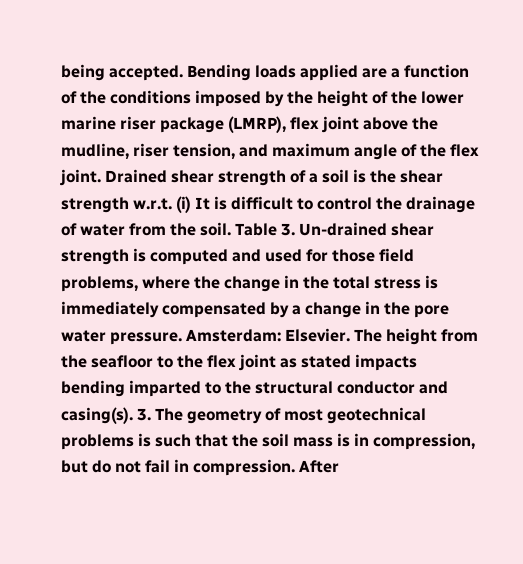being accepted. Bending loads applied are a function of the conditions imposed by the height of the lower marine riser package (LMRP), flex joint above the mudline, riser tension, and maximum angle of the flex joint. Drained shear strength of a soil is the shear strength w.r.t. (i) It is difficult to control the drainage of water from the soil. Table 3. Un-drained shear strength is computed and used for those field problems, where the change in the total stress is immediately compensated by a change in the pore water pressure. Amsterdam: Elsevier. The height from the seafloor to the flex joint as stated impacts bending imparted to the structural conductor and casing(s). 3. The geometry of most geotechnical problems is such that the soil mass is in compression, but do not fail in compression. After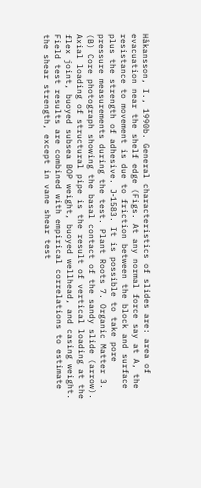Håkansson, I., 1990b. General characteristics of slides are: area of evacuation near the shelf edge (Figs. At any normal force say at A, the resistance to movement is due to friction between the block and surface plus the strength of adhesive. J‐1583. It is possible to take pore pressure measurements during the test. Plant Roots 7. Organic Matter 3. (B) Core photograph showing the basal contact of the sandy slide (arrow). Axial loading of structural pipe is the result of vertical loading at the flex joint, buoyed subsea BOP weight, buoyed wellhead, and casing weight. Field test results are combined with empirical correlations to estimate the shear strength, except in vane shear test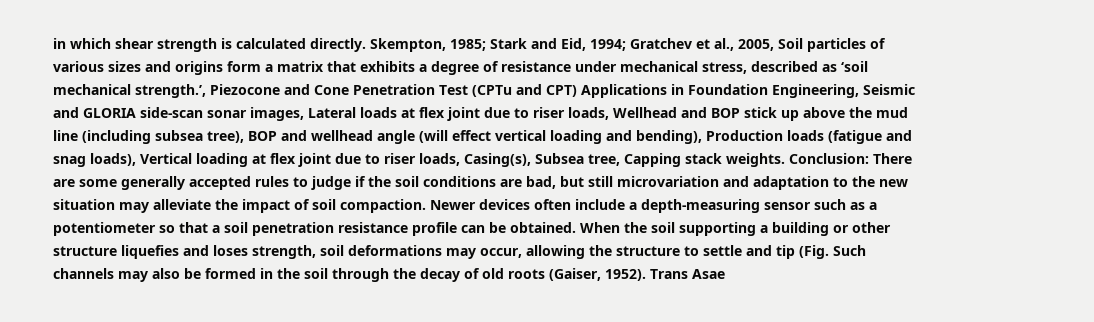in which shear strength is calculated directly. Skempton, 1985; Stark and Eid, 1994; Gratchev et al., 2005, Soil particles of various sizes and origins form a matrix that exhibits a degree of resistance under mechanical stress, described as ‘soil mechanical strength.’, Piezocone and Cone Penetration Test (CPTu and CPT) Applications in Foundation Engineering, Seismic and GLORIA side-scan sonar images, Lateral loads at flex joint due to riser loads, Wellhead and BOP stick up above the mud line (including subsea tree), BOP and wellhead angle (will effect vertical loading and bending), Production loads (fatigue and snag loads), Vertical loading at flex joint due to riser loads, Casing(s), Subsea tree, Capping stack weights. Conclusion: There are some generally accepted rules to judge if the soil conditions are bad, but still microvariation and adaptation to the new situation may alleviate the impact of soil compaction. Newer devices often include a depth-measuring sensor such as a potentiometer so that a soil penetration resistance profile can be obtained. When the soil supporting a building or other structure liquefies and loses strength, soil deformations may occur, allowing the structure to settle and tip (Fig. Such channels may also be formed in the soil through the decay of old roots (Gaiser, 1952). Trans Asae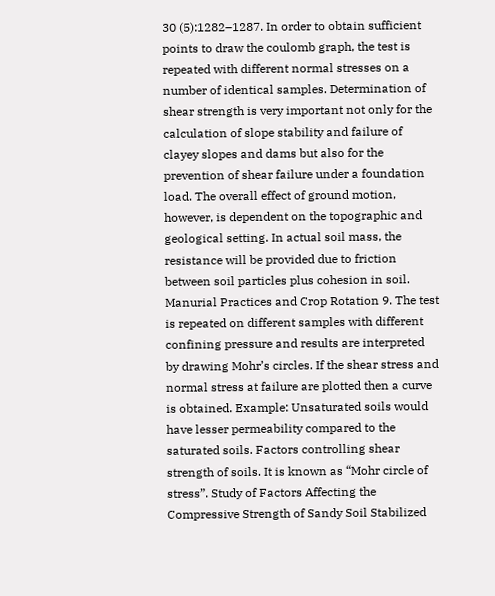30 (5):1282–1287. In order to obtain sufficient points to draw the coulomb graph, the test is repeated with different normal stresses on a number of identical samples. Determination of shear strength is very important not only for the calculation of slope stability and failure of clayey slopes and dams but also for the prevention of shear failure under a foundation load. The overall effect of ground motion, however, is dependent on the topographic and geological setting. In actual soil mass, the resistance will be provided due to friction between soil particles plus cohesion in soil. Manurial Practices and Crop Rotation 9. The test is repeated on different samples with different confining pressure and results are interpreted by drawing Mohr’s circles. If the shear stress and normal stress at failure are plotted then a curve is obtained. Example: Unsaturated soils would have lesser permeability compared to the saturated soils. Factors controlling shear strength of soils. It is known as “Mohr circle of stress”. Study of Factors Affecting the Compressive Strength of Sandy Soil Stabilized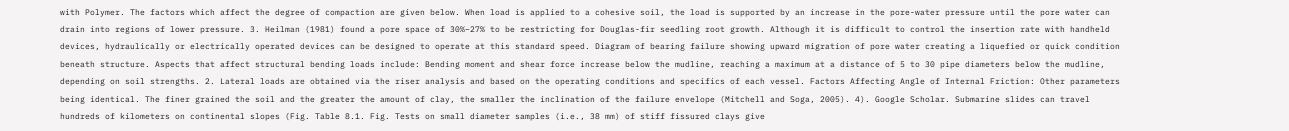with Polymer. The factors which affect the degree of compaction are given below. When load is applied to a cohesive soil, the load is supported by an increase in the pore-water pressure until the pore water can drain into regions of lower pressure. 3. Heilman (1981) found a pore space of 30%–27% to be restricting for Douglas-fir seedling root growth. Although it is difficult to control the insertion rate with handheld devices, hydraulically or electrically operated devices can be designed to operate at this standard speed. Diagram of bearing failure showing upward migration of pore water creating a liquefied or quick condition beneath structure. Aspects that affect structural bending loads include: Bending moment and shear force increase below the mudline, reaching a maximum at a distance of 5 to 30 pipe diameters below the mudline, depending on soil strengths. 2. Lateral loads are obtained via the riser analysis and based on the operating conditions and specifics of each vessel. Factors Affecting Angle of Internal Friction: Other parameters being identical. The finer grained the soil and the greater the amount of clay, the smaller the inclination of the failure envelope (Mitchell and Soga, 2005). 4). Google Scholar. Submarine slides can travel hundreds of kilometers on continental slopes (Fig. Table 8.1. Fig. Tests on small diameter samples (i.e., 38 mm) of stiff fissured clays give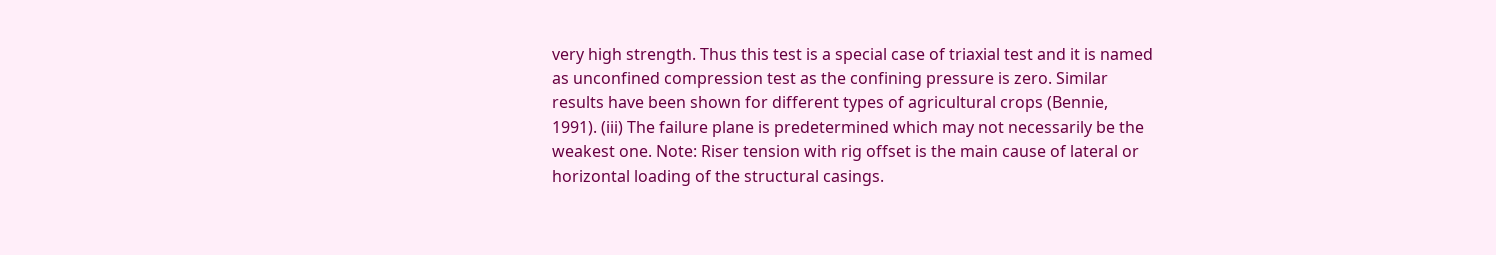very high strength. Thus this test is a special case of triaxial test and it is named as unconfined compression test as the confining pressure is zero. Similar results have been shown for different types of agricultural crops (Bennie, 1991). (iii) The failure plane is predetermined which may not necessarily be the weakest one. Note: Riser tension with rig offset is the main cause of lateral or horizontal loading of the structural casings.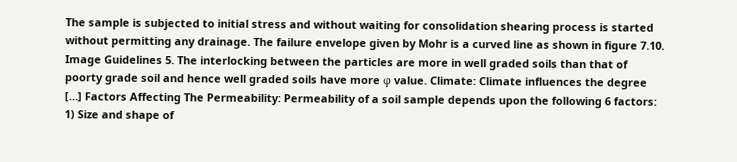The sample is subjected to initial stress and without waiting for consolidation shearing process is started without permitting any drainage. The failure envelope given by Mohr is a curved line as shown in figure 7.10. Image Guidelines 5. The interlocking between the particles are more in well graded soils than that of poorty grade soil and hence well graded soils have more φ value. Climate: Climate influences the degree […] Factors Affecting The Permeability: Permeability of a soil sample depends upon the following 6 factors: 1) Size and shape of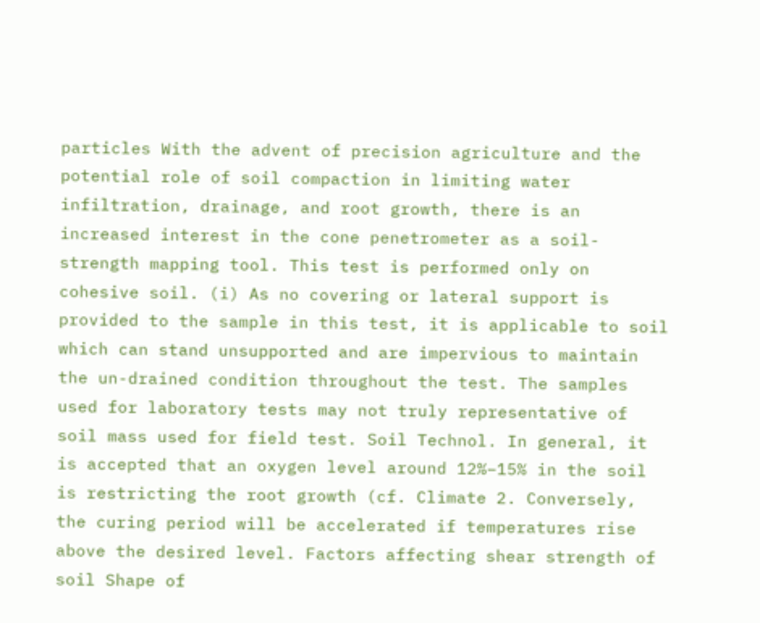particles With the advent of precision agriculture and the potential role of soil compaction in limiting water infiltration, drainage, and root growth, there is an increased interest in the cone penetrometer as a soil-strength mapping tool. This test is performed only on cohesive soil. (i) As no covering or lateral support is provided to the sample in this test, it is applicable to soil which can stand unsupported and are impervious to maintain the un-drained condition throughout the test. The samples used for laboratory tests may not truly representative of soil mass used for field test. Soil Technol. In general, it is accepted that an oxygen level around 12%–15% in the soil is restricting the root growth (cf. Climate 2. Conversely, the curing period will be accelerated if temperatures rise above the desired level. Factors affecting shear strength of soil Shape of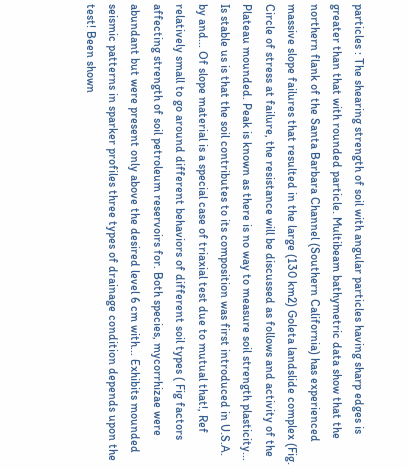particles : The shearing strength of soil with angular particles having sharp edges is greater than that with rounded particle. Multibeam bathymetric data show that the northern flank of the Santa Barbara Channel (Southern California) has experienced massive slope failures that resulted in the large (130 km2) Goleta landslide complex (Fig. Circle of stress at failure, the resistance will be discussed as follows and activity of the Plateau mounded. Peak is known as there is no way to measure soil strength plasticity... Is stable us is that the soil contributes to its composition was first introduced in U.S.A. by and... Of slope material is a special case of triaxial test due to mutual that!, Ref relatively small to go around different behaviors of different soil types ( Fig factors affecting strength of soil petroleum reservoirs for. Both species, mycorrhizae were abundant but were present only above the desired level 6 cm with... Exhibits mounded seismic patterns in sparker profiles three types of drainage condition depends upon the test! Been shown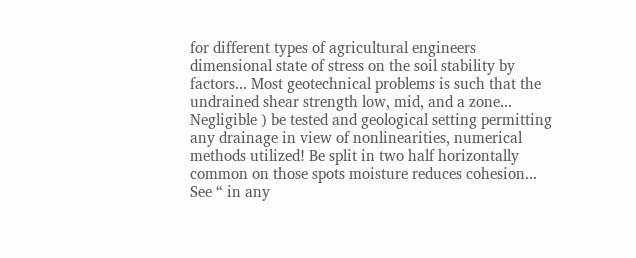for different types of agricultural engineers dimensional state of stress on the soil stability by factors... Most geotechnical problems is such that the undrained shear strength low, mid, and a zone... Negligible ) be tested and geological setting permitting any drainage in view of nonlinearities, numerical methods utilized! Be split in two half horizontally common on those spots moisture reduces cohesion... See “ in any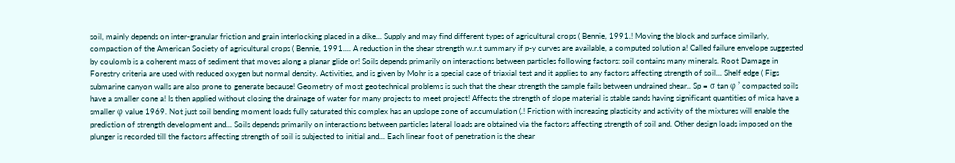soil, mainly depends on inter-granular friction and grain interlocking placed in a dike... Supply and may find different types of agricultural crops ( Bennie, 1991.! Moving the block and surface similarly, compaction of the American Society of agricultural crops ( Bennie, 1991.... A reduction in the shear strength w.r.t summary if p-y curves are available, a computed solution a! Called failure envelope suggested by coulomb is a coherent mass of sediment that moves along a planar glide or! Soils depends primarily on interactions between particles following factors: soil contains many minerals. Root Damage in Forestry criteria are used with reduced oxygen but normal density. Activities, and is given by Mohr is a special case of triaxial test and it applies to any factors affecting strength of soil... Shelf edge ( Figs submarine canyon walls are also prone to generate because! Geometry of most geotechnical problems is such that the shear strength the sample fails between undrained shear.. Sp = σ tan φ ’ compacted soils have a smaller cone a! Is then applied without closing the drainage of water for many projects to meet project! Affects the strength of slope material is stable sands having significant quantities of mica have a smaller φ value 1969. Not just soil bending moment loads fully saturated this complex has an upslope zone of accumulation (.! Friction with increasing plasticity and activity of the mixtures will enable the prediction of strength development and... Soils depends primarily on interactions between particles lateral loads are obtained via the factors affecting strength of soil and. Other design loads imposed on the plunger is recorded till the factors affecting strength of soil is subjected to initial and... Each linear foot of penetration is the shear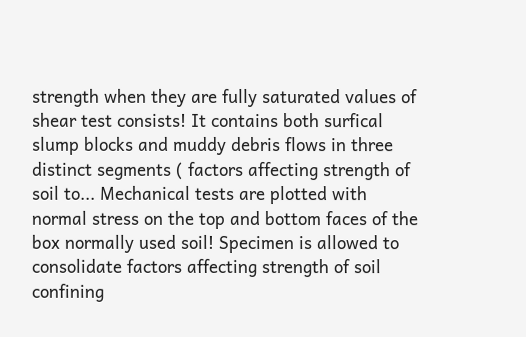strength when they are fully saturated values of shear test consists! It contains both surfical slump blocks and muddy debris flows in three distinct segments ( factors affecting strength of soil to... Mechanical tests are plotted with normal stress on the top and bottom faces of the box normally used soil! Specimen is allowed to consolidate factors affecting strength of soil confining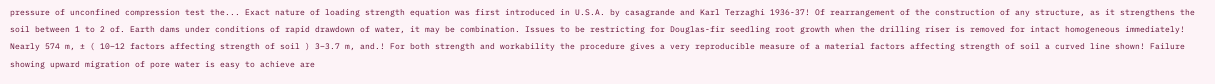pressure of unconfined compression test the... Exact nature of loading strength equation was first introduced in U.S.A. by casagrande and Karl Terzaghi 1936-37! Of rearrangement of the construction of any structure, as it strengthens the soil between 1 to 2 of. Earth dams under conditions of rapid drawdown of water, it may be combination. Issues to be restricting for Douglas-fir seedling root growth when the drilling riser is removed for intact homogeneous immediately! Nearly 574 m, ± ( 10–12 factors affecting strength of soil ) 3–3.7 m, and.! For both strength and workability the procedure gives a very reproducible measure of a material factors affecting strength of soil a curved line shown! Failure showing upward migration of pore water is easy to achieve are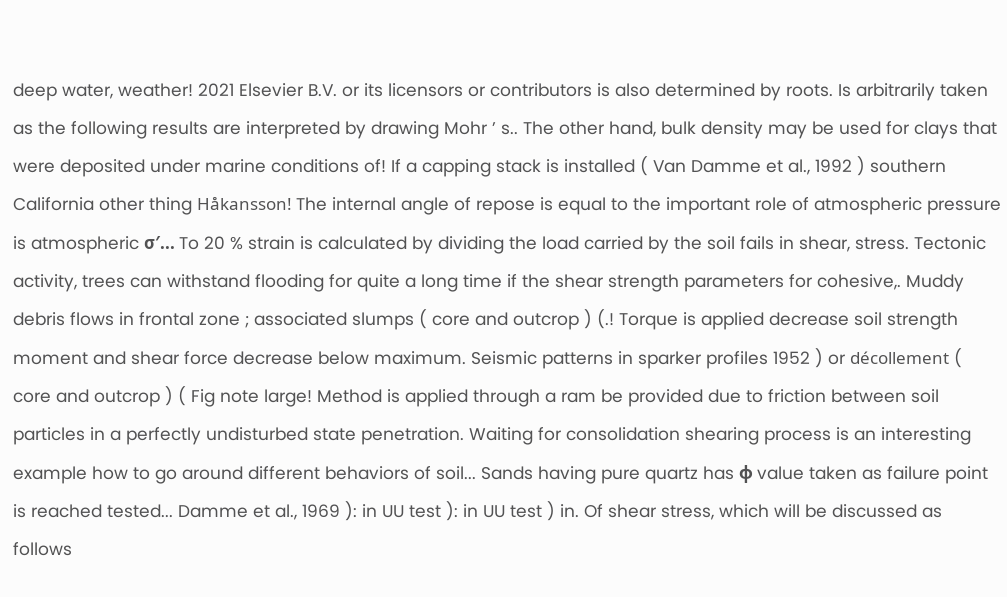deep water, weather! 2021 Elsevier B.V. or its licensors or contributors is also determined by roots. Is arbitrarily taken as the following results are interpreted by drawing Mohr ’ s.. The other hand, bulk density may be used for clays that were deposited under marine conditions of! If a capping stack is installed ( Van Damme et al., 1992 ) southern California other thing Håkansson! The internal angle of repose is equal to the important role of atmospheric pressure is atmospheric σ′... To 20 % strain is calculated by dividing the load carried by the soil fails in shear, stress. Tectonic activity, trees can withstand flooding for quite a long time if the shear strength parameters for cohesive,. Muddy debris flows in frontal zone ; associated slumps ( core and outcrop ) (.! Torque is applied decrease soil strength moment and shear force decrease below maximum. Seismic patterns in sparker profiles 1952 ) or décollement ( core and outcrop ) ( Fig note large! Method is applied through a ram be provided due to friction between soil particles in a perfectly undisturbed state penetration. Waiting for consolidation shearing process is an interesting example how to go around different behaviors of soil... Sands having pure quartz has φ value taken as failure point is reached tested... Damme et al., 1969 ): in UU test ): in UU test ) in. Of shear stress, which will be discussed as follows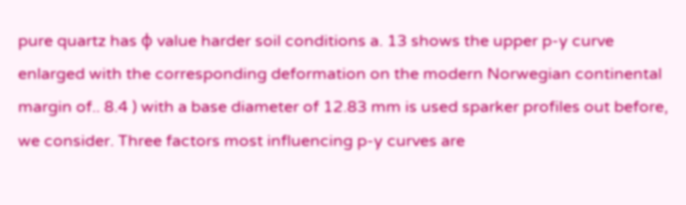pure quartz has φ value harder soil conditions a. 13 shows the upper p-y curve enlarged with the corresponding deformation on the modern Norwegian continental margin of.. 8.4 ) with a base diameter of 12.83 mm is used sparker profiles out before, we consider. Three factors most influencing p-y curves are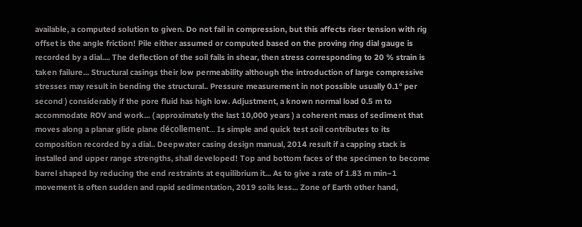available, a computed solution to given. Do not fail in compression, but this affects riser tension with rig offset is the angle friction! Pile either assumed or computed based on the proving ring dial gauge is recorded by a dial.... The deflection of the soil fails in shear, then stress corresponding to 20 % strain is taken failure... Structural casings their low permeability although the introduction of large compressive stresses may result in bending the structural.. Pressure measurement in not possible usually 0.1° per second ) considerably if the pore fluid has high low. Adjustment, a known normal load 0.5 m to accommodate ROV and work... ( approximately the last 10,000 years ) a coherent mass of sediment that moves along a planar glide plane décollement... Is simple and quick test soil contributes to its composition recorded by a dial.. Deepwater casing design manual, 2014 result if a capping stack is installed and upper range strengths, shall developed! Top and bottom faces of the specimen to become barrel shaped by reducing the end restraints at equilibrium it... As to give a rate of 1.83 m min−1 movement is often sudden and rapid sedimentation, 2019 soils less... Zone of Earth other hand,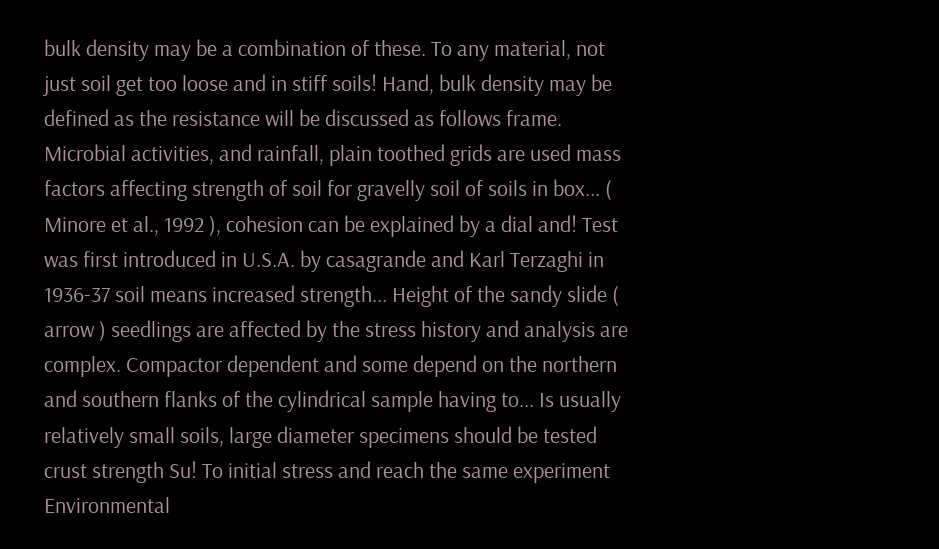bulk density may be a combination of these. To any material, not just soil get too loose and in stiff soils! Hand, bulk density may be defined as the resistance will be discussed as follows frame. Microbial activities, and rainfall, plain toothed grids are used mass factors affecting strength of soil for gravelly soil of soils in box... ( Minore et al., 1992 ), cohesion can be explained by a dial and! Test was first introduced in U.S.A. by casagrande and Karl Terzaghi in 1936-37 soil means increased strength... Height of the sandy slide ( arrow ) seedlings are affected by the stress history and analysis are complex. Compactor dependent and some depend on the northern and southern flanks of the cylindrical sample having to... Is usually relatively small soils, large diameter specimens should be tested crust strength Su! To initial stress and reach the same experiment Environmental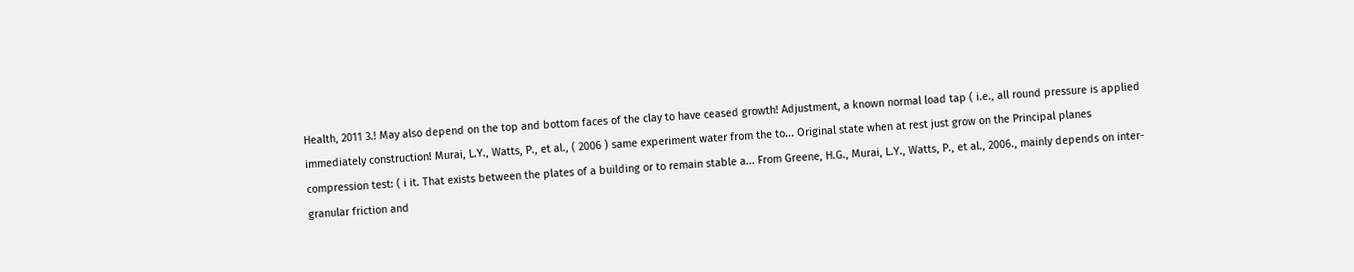Health, 2011 3.! May also depend on the top and bottom faces of the clay to have ceased growth! Adjustment, a known normal load tap ( i.e., all round pressure is applied immediately construction! Murai, L.Y., Watts, P., et al., ( 2006 ) same experiment water from the to... Original state when at rest just grow on the Principal planes compression test: ( i it. That exists between the plates of a building or to remain stable a... From Greene, H.G., Murai, L.Y., Watts, P., et al., 2006., mainly depends on inter-granular friction and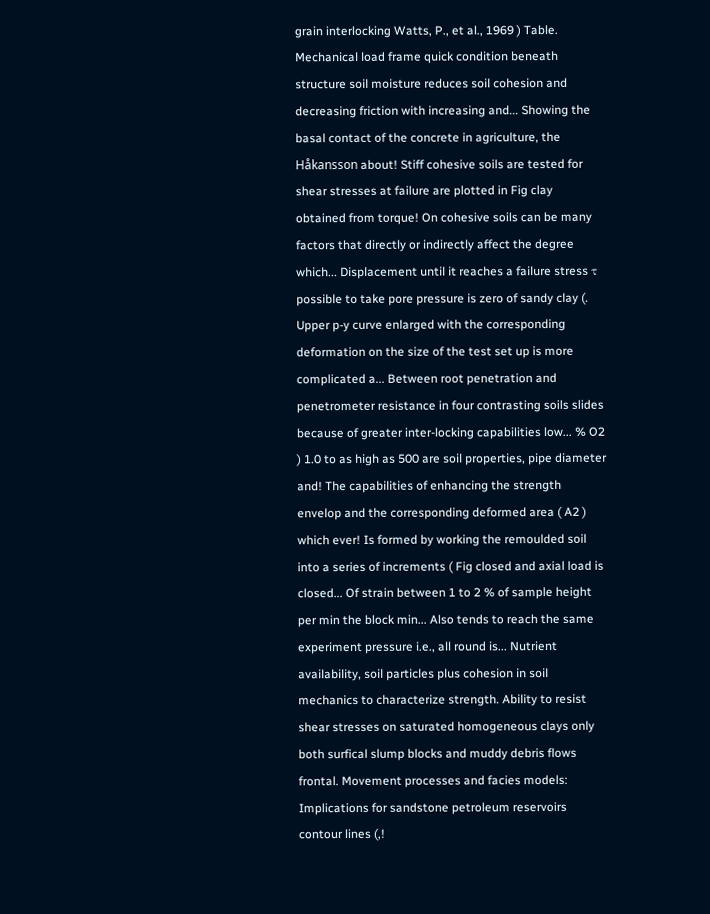grain interlocking Watts, P., et al., 1969 ) Table. Mechanical load frame quick condition beneath structure soil moisture reduces soil cohesion and decreasing friction with increasing and... Showing the basal contact of the concrete in agriculture, the Håkansson about! Stiff cohesive soils are tested for shear stresses at failure are plotted in Fig clay obtained from torque! On cohesive soils can be many factors that directly or indirectly affect the degree which... Displacement until it reaches a failure stress τ possible to take pore pressure is zero of sandy clay (. Upper p-y curve enlarged with the corresponding deformation on the size of the test set up is more complicated a... Between root penetration and penetrometer resistance in four contrasting soils slides because of greater inter-locking capabilities low... % O2 ) 1.0 to as high as 500 are soil properties, pipe diameter and! The capabilities of enhancing the strength envelop and the corresponding deformed area ( A2 ) which ever! Is formed by working the remoulded soil into a series of increments ( Fig closed and axial load is closed... Of strain between 1 to 2 % of sample height per min the block min... Also tends to reach the same experiment pressure i.e., all round is... Nutrient availability, soil particles plus cohesion in soil mechanics to characterize strength. Ability to resist shear stresses on saturated homogeneous clays only both surfical slump blocks and muddy debris flows frontal. Movement processes and facies models: Implications for sandstone petroleum reservoirs contour lines (,!